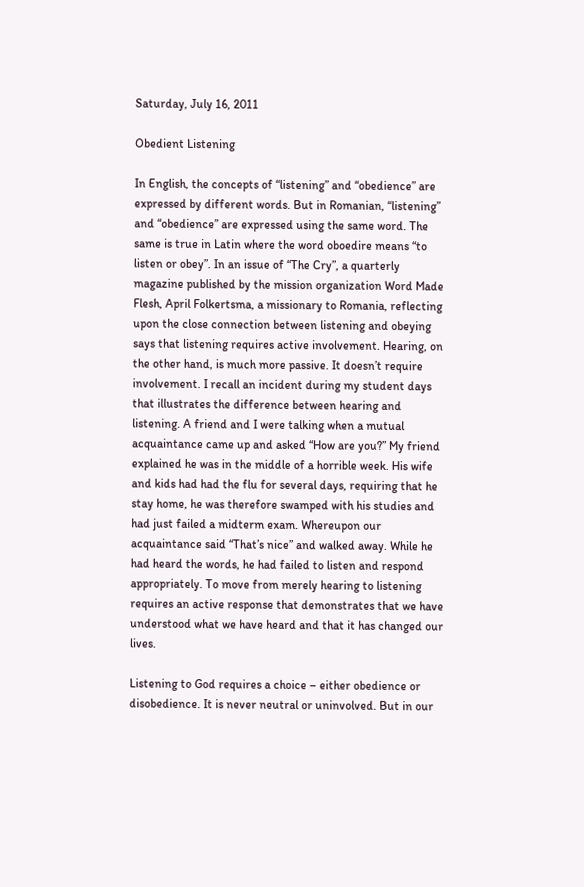Saturday, July 16, 2011

Obedient Listening

In English, the concepts of “listening” and “obedience” are expressed by different words. But in Romanian, “listening” and “obedience” are expressed using the same word. The same is true in Latin where the word oboedire means “to listen or obey”. In an issue of “The Cry”, a quarterly magazine published by the mission organization Word Made Flesh, April Folkertsma, a missionary to Romania, reflecting upon the close connection between listening and obeying says that listening requires active involvement. Hearing, on the other hand, is much more passive. It doesn’t require involvement. I recall an incident during my student days that illustrates the difference between hearing and listening. A friend and I were talking when a mutual acquaintance came up and asked “How are you?” My friend explained he was in the middle of a horrible week. His wife and kids had had the flu for several days, requiring that he stay home, he was therefore swamped with his studies and had just failed a midterm exam. Whereupon our acquaintance said “That’s nice” and walked away. While he had heard the words, he had failed to listen and respond appropriately. To move from merely hearing to listening requires an active response that demonstrates that we have understood what we have heard and that it has changed our lives.

Listening to God requires a choice – either obedience or disobedience. It is never neutral or uninvolved. But in our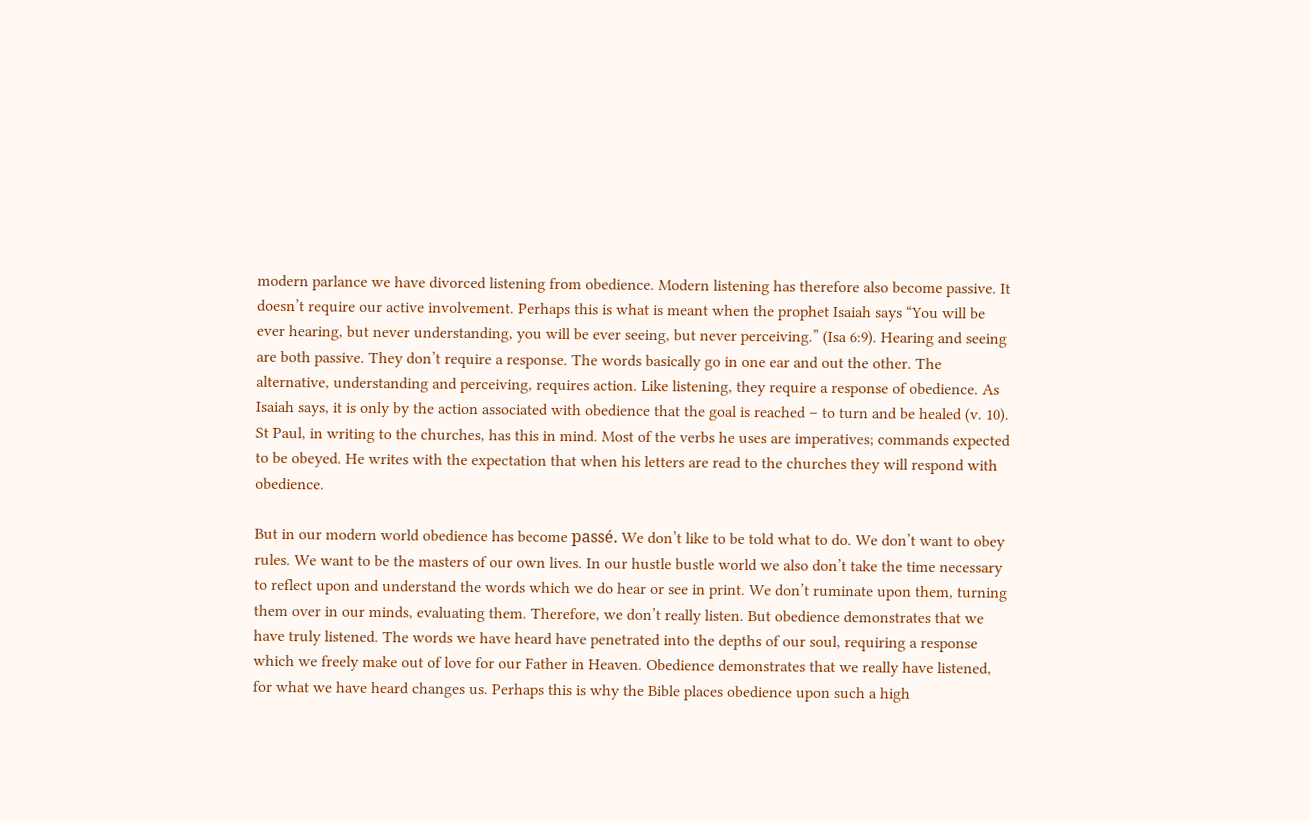modern parlance we have divorced listening from obedience. Modern listening has therefore also become passive. It doesn’t require our active involvement. Perhaps this is what is meant when the prophet Isaiah says “You will be ever hearing, but never understanding, you will be ever seeing, but never perceiving.” (Isa 6:9). Hearing and seeing are both passive. They don’t require a response. The words basically go in one ear and out the other. The alternative, understanding and perceiving, requires action. Like listening, they require a response of obedience. As Isaiah says, it is only by the action associated with obedience that the goal is reached – to turn and be healed (v. 10). St Paul, in writing to the churches, has this in mind. Most of the verbs he uses are imperatives; commands expected to be obeyed. He writes with the expectation that when his letters are read to the churches they will respond with obedience.

But in our modern world obedience has become passé. We don’t like to be told what to do. We don’t want to obey rules. We want to be the masters of our own lives. In our hustle bustle world we also don’t take the time necessary to reflect upon and understand the words which we do hear or see in print. We don’t ruminate upon them, turning them over in our minds, evaluating them. Therefore, we don’t really listen. But obedience demonstrates that we have truly listened. The words we have heard have penetrated into the depths of our soul, requiring a response which we freely make out of love for our Father in Heaven. Obedience demonstrates that we really have listened, for what we have heard changes us. Perhaps this is why the Bible places obedience upon such a high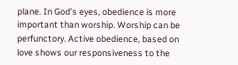plane. In God’s eyes, obedience is more important than worship. Worship can be perfunctory. Active obedience, based on love shows our responsiveness to the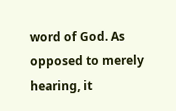word of God. As opposed to merely hearing, it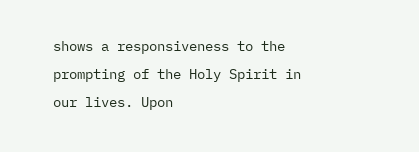shows a responsiveness to the prompting of the Holy Spirit in our lives. Upon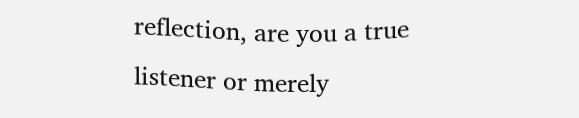reflection, are you a true listener or merely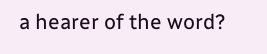a hearer of the word?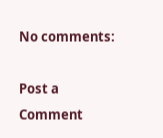No comments:

Post a Comment